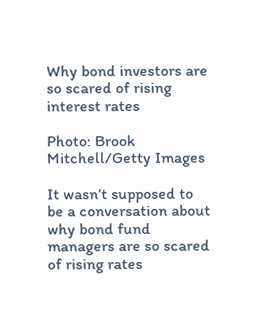Why bond investors are so scared of rising interest rates

Photo: Brook Mitchell/Getty Images

It wasn’t supposed to be a conversation about why bond fund managers are so scared of rising rates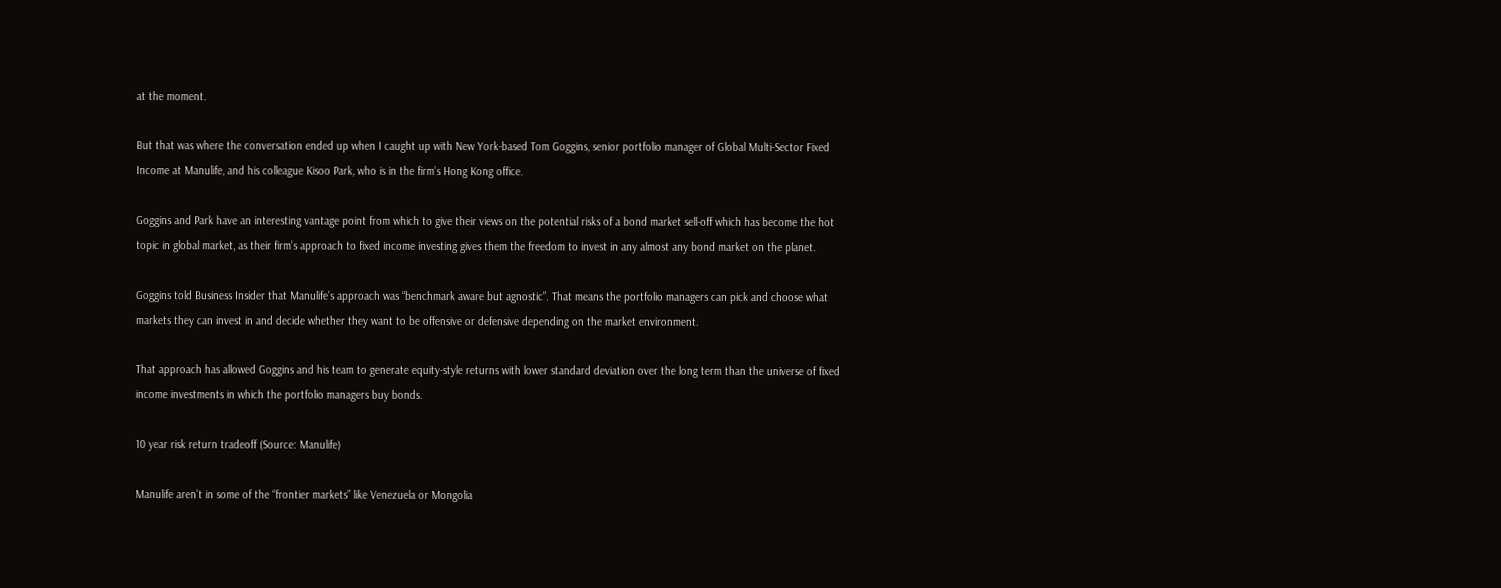at the moment.

But that was where the conversation ended up when I caught up with New York-based Tom Goggins, senior portfolio manager of Global Multi-Sector Fixed Income at Manulife, and his colleague Kisoo Park, who is in the firm’s Hong Kong office.

Goggins and Park have an interesting vantage point from which to give their views on the potential risks of a bond market sell-off which has become the hot topic in global market, as their firm’s approach to fixed income investing gives them the freedom to invest in any almost any bond market on the planet.

Goggins told Business Insider that Manulife’s approach was “benchmark aware but agnostic”. That means the portfolio managers can pick and choose what markets they can invest in and decide whether they want to be offensive or defensive depending on the market environment.

That approach has allowed Goggins and his team to generate equity-style returns with lower standard deviation over the long term than the universe of fixed income investments in which the portfolio managers buy bonds.

10 year risk return tradeoff (Source: Manulife)

Manulife aren’t in some of the “frontier markets” like Venezuela or Mongolia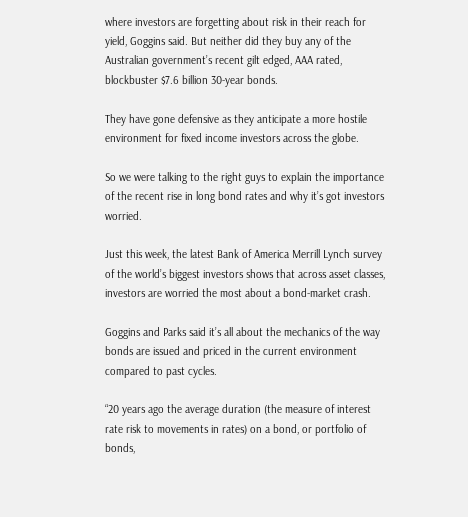where investors are forgetting about risk in their reach for yield, Goggins said. But neither did they buy any of the Australian government’s recent gilt edged, AAA rated, blockbuster $7.6 billion 30-year bonds.

They have gone defensive as they anticipate a more hostile environment for fixed income investors across the globe.

So we were talking to the right guys to explain the importance of the recent rise in long bond rates and why it’s got investors worried.

Just this week, the latest Bank of America Merrill Lynch survey of the world’s biggest investors shows that across asset classes, investors are worried the most about a bond-market crash.

Goggins and Parks said it’s all about the mechanics of the way bonds are issued and priced in the current environment compared to past cycles.

“20 years ago the average duration (the measure of interest rate risk to movements in rates) on a bond, or portfolio of bonds,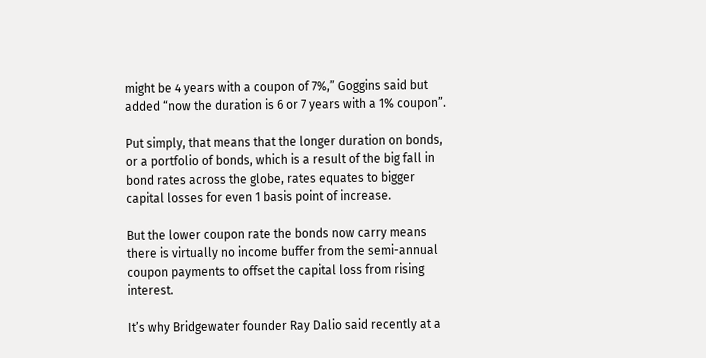might be 4 years with a coupon of 7%,” Goggins said but added “now the duration is 6 or 7 years with a 1% coupon”.

Put simply, that means that the longer duration on bonds, or a portfolio of bonds, which is a result of the big fall in bond rates across the globe, rates equates to bigger capital losses for even 1 basis point of increase.

But the lower coupon rate the bonds now carry means there is virtually no income buffer from the semi-annual coupon payments to offset the capital loss from rising interest.

It’s why Bridgewater founder Ray Dalio said recently at a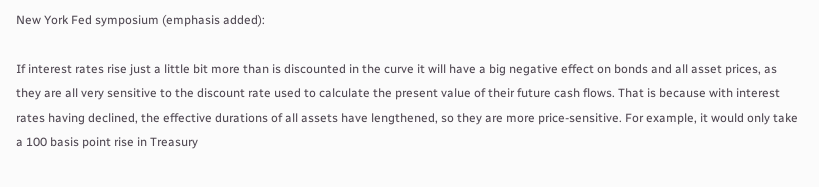New York Fed symposium (emphasis added):

If interest rates rise just a little bit more than is discounted in the curve it will have a big negative effect on bonds and all asset prices, as they are all very sensitive to the discount rate used to calculate the present value of their future cash flows. That is because with interest rates having declined, the effective durations of all assets have lengthened, so they are more price-sensitive. For example, it would only take a 100 basis point rise in Treasury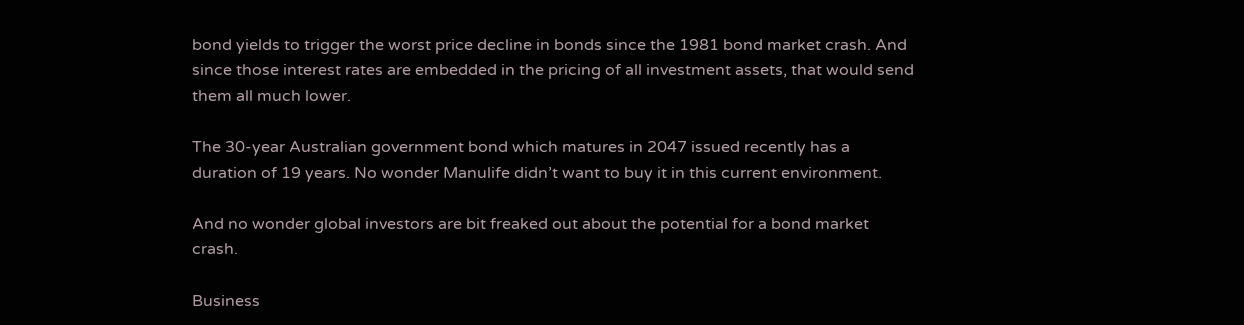bond yields to trigger the worst price decline in bonds since the 1981 bond market crash. And since those interest rates are embedded in the pricing of all investment assets, that would send them all much lower.

The 30-year Australian government bond which matures in 2047 issued recently has a duration of 19 years. No wonder Manulife didn’t want to buy it in this current environment.

And no wonder global investors are bit freaked out about the potential for a bond market crash.

Business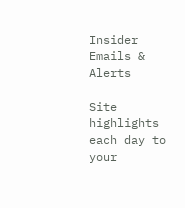Insider Emails & Alerts

Site highlights each day to your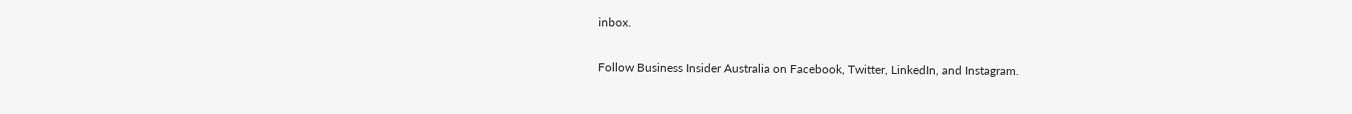inbox.

Follow Business Insider Australia on Facebook, Twitter, LinkedIn, and Instagram.